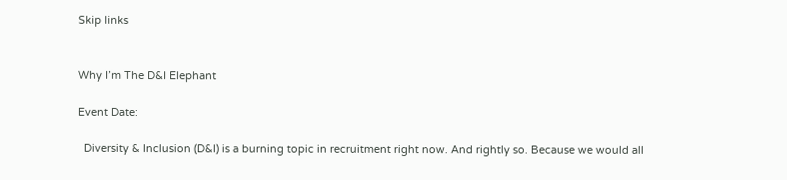Skip links


Why I’m The D&I Elephant

Event Date:

  Diversity & Inclusion (D&I) is a burning topic in recruitment right now. And rightly so. Because we would all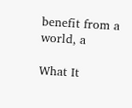benefit from a world, a

What It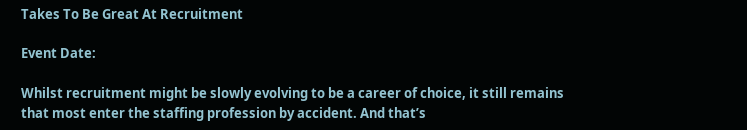Takes To Be Great At Recruitment

Event Date:

Whilst recruitment might be slowly evolving to be a career of choice, it still remains that most enter the staffing profession by accident. And that’s